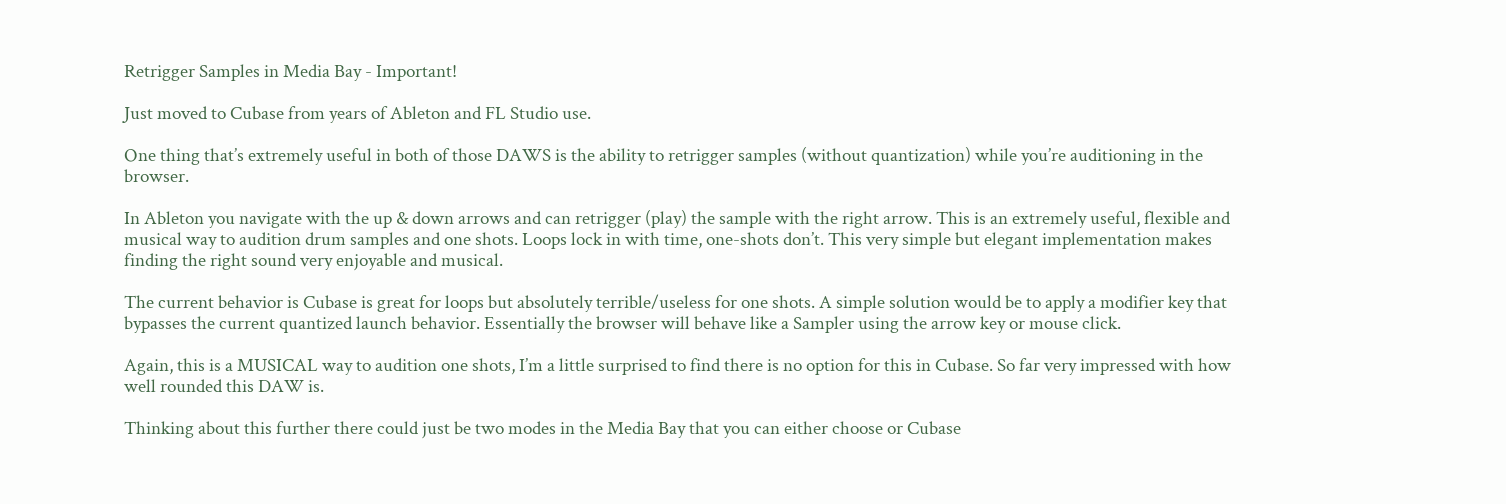Retrigger Samples in Media Bay - Important!

Just moved to Cubase from years of Ableton and FL Studio use.

One thing that’s extremely useful in both of those DAWS is the ability to retrigger samples (without quantization) while you’re auditioning in the browser.

In Ableton you navigate with the up & down arrows and can retrigger (play) the sample with the right arrow. This is an extremely useful, flexible and musical way to audition drum samples and one shots. Loops lock in with time, one-shots don’t. This very simple but elegant implementation makes finding the right sound very enjoyable and musical.

The current behavior is Cubase is great for loops but absolutely terrible/useless for one shots. A simple solution would be to apply a modifier key that bypasses the current quantized launch behavior. Essentially the browser will behave like a Sampler using the arrow key or mouse click.

Again, this is a MUSICAL way to audition one shots, I’m a little surprised to find there is no option for this in Cubase. So far very impressed with how well rounded this DAW is.

Thinking about this further there could just be two modes in the Media Bay that you can either choose or Cubase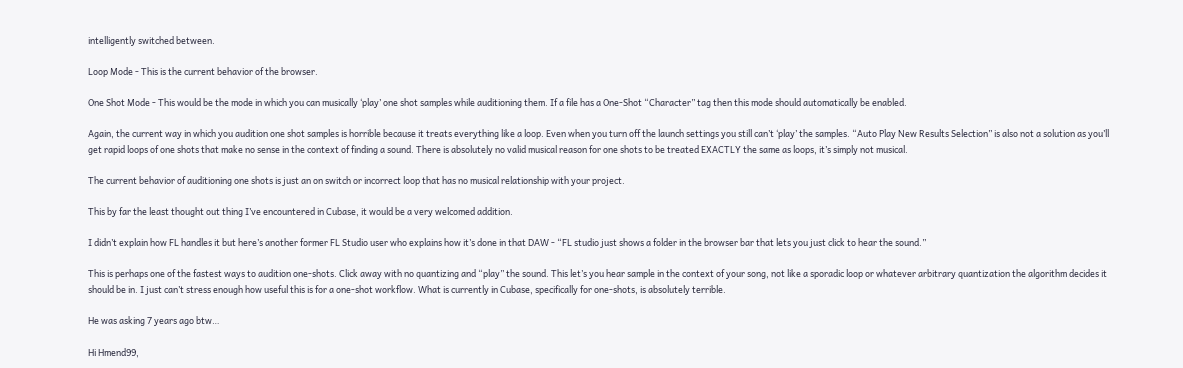intelligently switched between.

Loop Mode - This is the current behavior of the browser.

One Shot Mode - This would be the mode in which you can musically ‘play’ one shot samples while auditioning them. If a file has a One-Shot “Character” tag then this mode should automatically be enabled.

Again, the current way in which you audition one shot samples is horrible because it treats everything like a loop. Even when you turn off the launch settings you still can’t ‘play’ the samples. “Auto Play New Results Selection” is also not a solution as you’ll get rapid loops of one shots that make no sense in the context of finding a sound. There is absolutely no valid musical reason for one shots to be treated EXACTLY the same as loops, it’s simply not musical.

The current behavior of auditioning one shots is just an on switch or incorrect loop that has no musical relationship with your project.

This by far the least thought out thing I’ve encountered in Cubase, it would be a very welcomed addition.

I didn’t explain how FL handles it but here’s another former FL Studio user who explains how it’s done in that DAW - “FL studio just shows a folder in the browser bar that lets you just click to hear the sound.”

This is perhaps one of the fastest ways to audition one-shots. Click away with no quantizing and “play” the sound. This let’s you hear sample in the context of your song, not like a sporadic loop or whatever arbitrary quantization the algorithm decides it should be in. I just can’t stress enough how useful this is for a one-shot workflow. What is currently in Cubase, specifically for one-shots, is absolutely terrible.

He was asking 7 years ago btw…

Hi Hmend99,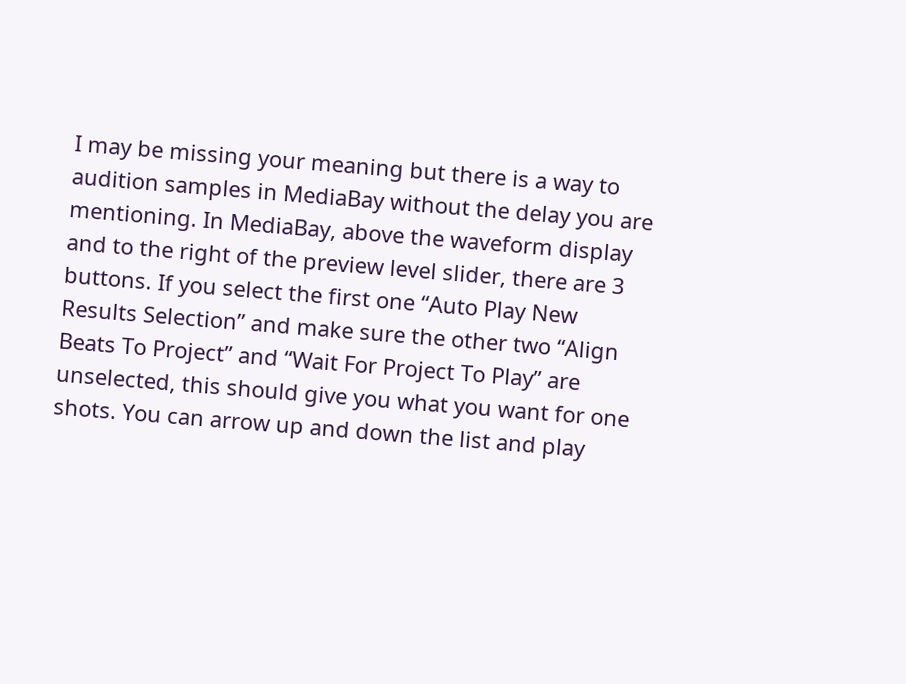I may be missing your meaning but there is a way to audition samples in MediaBay without the delay you are mentioning. In MediaBay, above the waveform display and to the right of the preview level slider, there are 3 buttons. If you select the first one “Auto Play New Results Selection” and make sure the other two “Align Beats To Project” and “Wait For Project To Play” are unselected, this should give you what you want for one shots. You can arrow up and down the list and play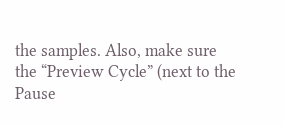the samples. Also, make sure the “Preview Cycle” (next to the Pause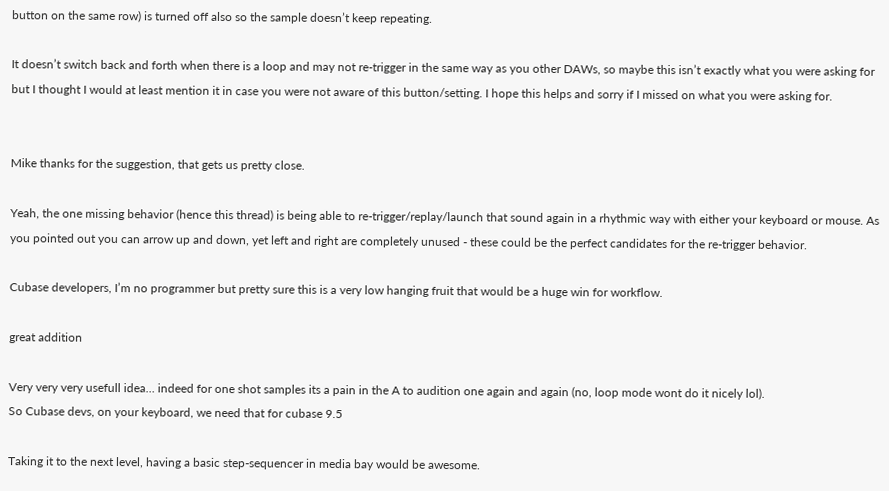button on the same row) is turned off also so the sample doesn’t keep repeating.

It doesn’t switch back and forth when there is a loop and may not re-trigger in the same way as you other DAWs, so maybe this isn’t exactly what you were asking for but I thought I would at least mention it in case you were not aware of this button/setting. I hope this helps and sorry if I missed on what you were asking for.


Mike thanks for the suggestion, that gets us pretty close.

Yeah, the one missing behavior (hence this thread) is being able to re-trigger/replay/launch that sound again in a rhythmic way with either your keyboard or mouse. As you pointed out you can arrow up and down, yet left and right are completely unused - these could be the perfect candidates for the re-trigger behavior.

Cubase developers, I’m no programmer but pretty sure this is a very low hanging fruit that would be a huge win for workflow.

great addition

Very very very usefull idea… indeed for one shot samples its a pain in the A to audition one again and again (no, loop mode wont do it nicely lol).
So Cubase devs, on your keyboard, we need that for cubase 9.5

Taking it to the next level, having a basic step-sequencer in media bay would be awesome.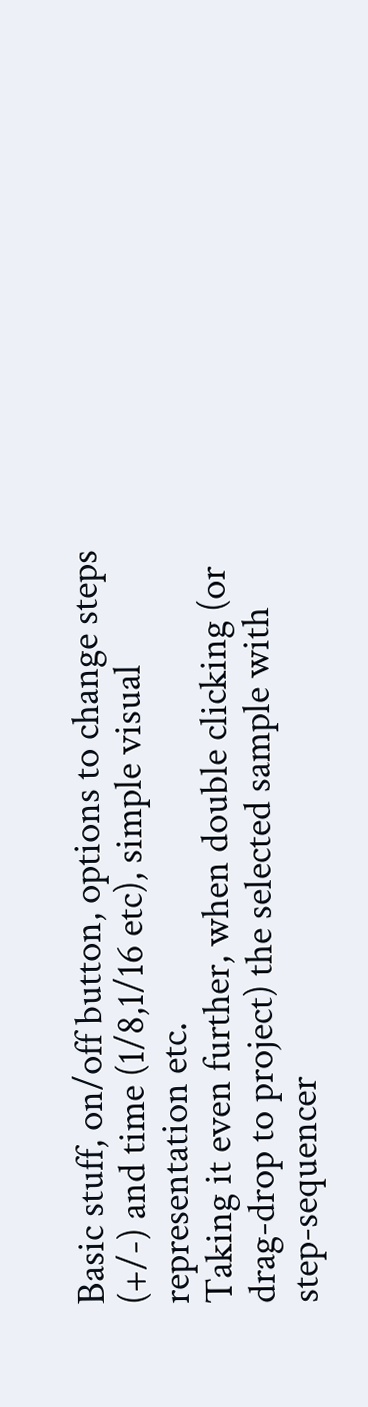Basic stuff, on/off button, options to change steps (+/-) and time (1/8,1/16 etc), simple visual representation etc.
Taking it even further, when double clicking (or drag-drop to project) the selected sample with step-sequencer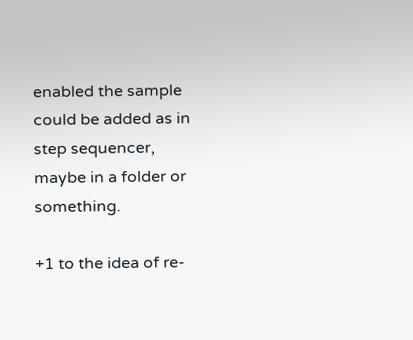enabled the sample could be added as in step sequencer, maybe in a folder or something.

+1 to the idea of re-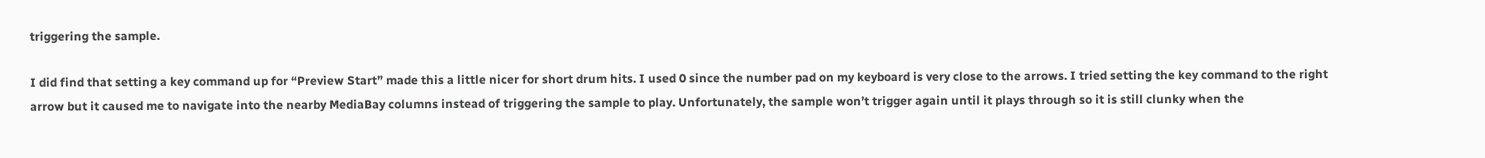triggering the sample.

I did find that setting a key command up for “Preview Start” made this a little nicer for short drum hits. I used 0 since the number pad on my keyboard is very close to the arrows. I tried setting the key command to the right arrow but it caused me to navigate into the nearby MediaBay columns instead of triggering the sample to play. Unfortunately, the sample won’t trigger again until it plays through so it is still clunky when the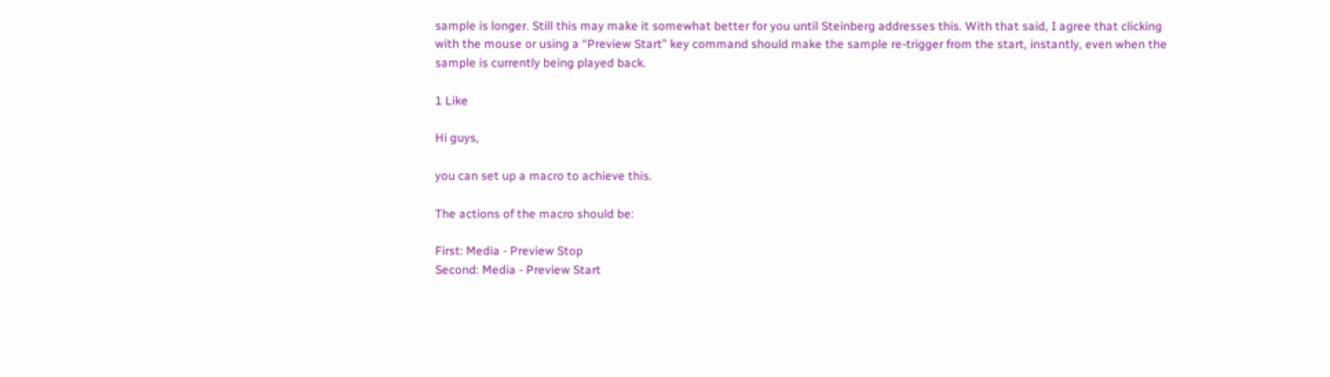sample is longer. Still this may make it somewhat better for you until Steinberg addresses this. With that said, I agree that clicking with the mouse or using a “Preview Start” key command should make the sample re-trigger from the start, instantly, even when the sample is currently being played back.

1 Like

Hi guys,

you can set up a macro to achieve this.

The actions of the macro should be:

First: Media - Preview Stop
Second: Media - Preview Start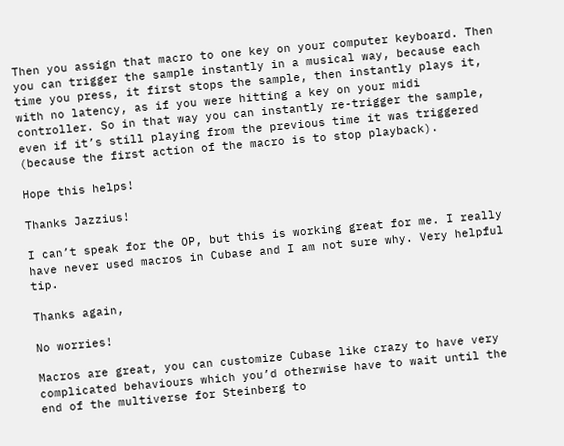Then you assign that macro to one key on your computer keyboard. Then you can trigger the sample instantly in a musical way, because each time you press, it first stops the sample, then instantly plays it, with no latency, as if you were hitting a key on your midi controller. So in that way you can instantly re-trigger the sample, even if it’s still playing from the previous time it was triggered (because the first action of the macro is to stop playback).

Hope this helps!

Thanks Jazzius!

I can’t speak for the OP, but this is working great for me. I really have never used macros in Cubase and I am not sure why. Very helpful tip.

Thanks again,

No worries!

Macros are great, you can customize Cubase like crazy to have very complicated behaviours which you’d otherwise have to wait until the end of the multiverse for Steinberg to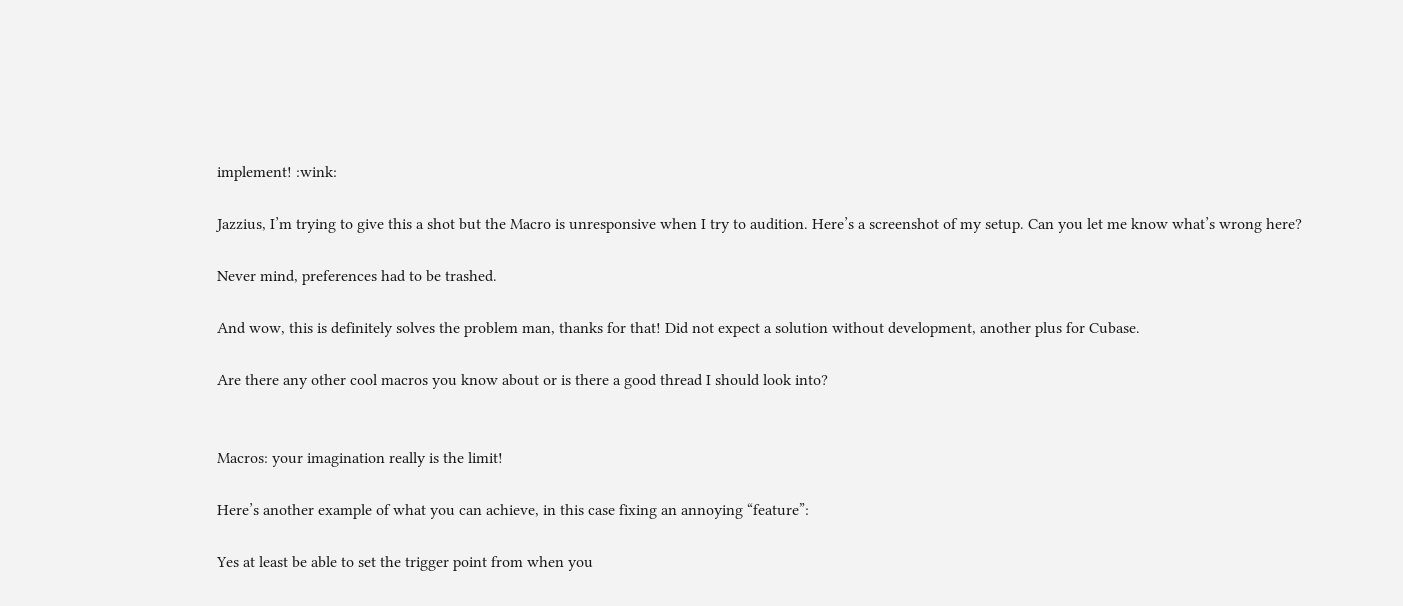implement! :wink:

Jazzius, I’m trying to give this a shot but the Macro is unresponsive when I try to audition. Here’s a screenshot of my setup. Can you let me know what’s wrong here?

Never mind, preferences had to be trashed.

And wow, this is definitely solves the problem man, thanks for that! Did not expect a solution without development, another plus for Cubase.

Are there any other cool macros you know about or is there a good thread I should look into?


Macros: your imagination really is the limit!

Here’s another example of what you can achieve, in this case fixing an annoying “feature”:

Yes at least be able to set the trigger point from when you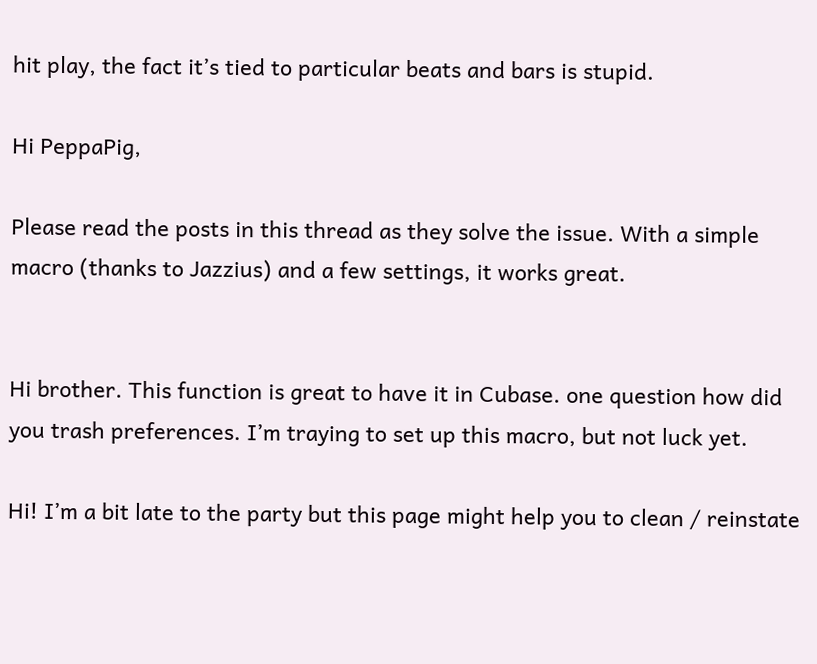hit play, the fact it’s tied to particular beats and bars is stupid.

Hi PeppaPig,

Please read the posts in this thread as they solve the issue. With a simple macro (thanks to Jazzius) and a few settings, it works great.


Hi brother. This function is great to have it in Cubase. one question how did you trash preferences. I’m traying to set up this macro, but not luck yet.

Hi! I’m a bit late to the party but this page might help you to clean / reinstate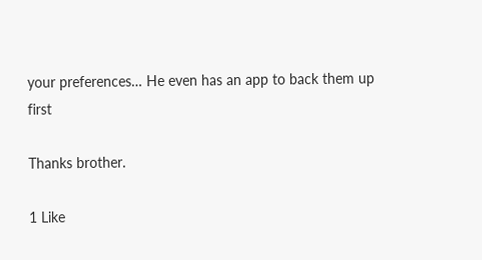your preferences… He even has an app to back them up first

Thanks brother.

1 Like